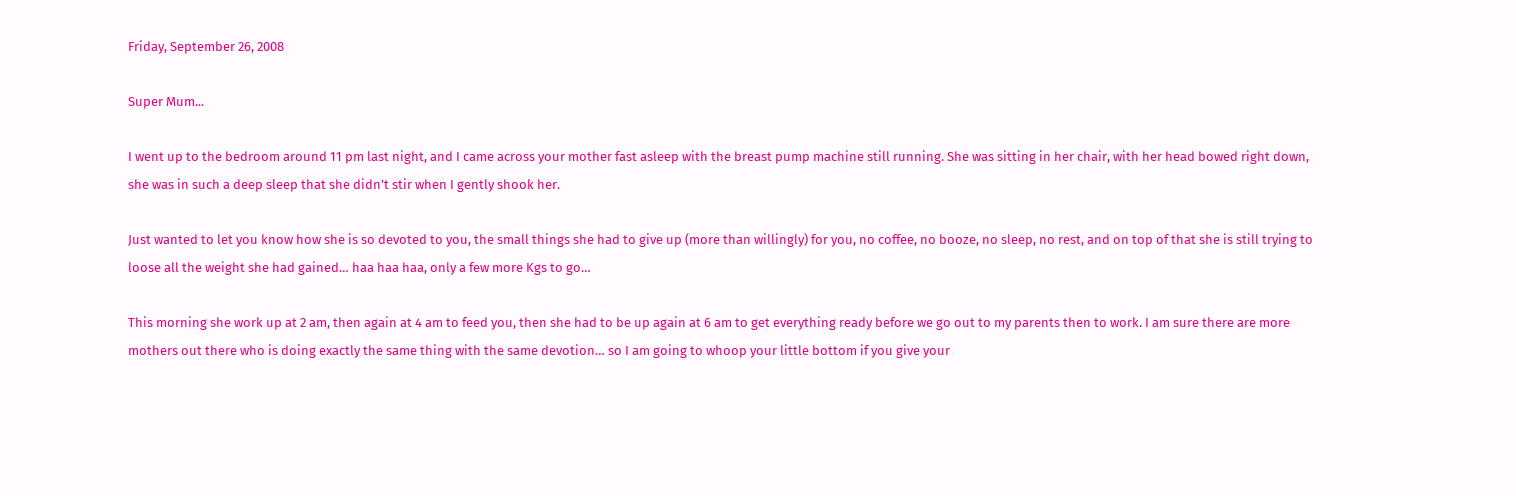Friday, September 26, 2008

Super Mum...

I went up to the bedroom around 11 pm last night, and I came across your mother fast asleep with the breast pump machine still running. She was sitting in her chair, with her head bowed right down, she was in such a deep sleep that she didn’t stir when I gently shook her.

Just wanted to let you know how she is so devoted to you, the small things she had to give up (more than willingly) for you, no coffee, no booze, no sleep, no rest, and on top of that she is still trying to loose all the weight she had gained… haa haa haa, only a few more Kgs to go…

This morning she work up at 2 am, then again at 4 am to feed you, then she had to be up again at 6 am to get everything ready before we go out to my parents then to work. I am sure there are more mothers out there who is doing exactly the same thing with the same devotion… so I am going to whoop your little bottom if you give your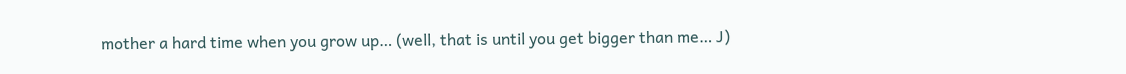mother a hard time when you grow up… (well, that is until you get bigger than me… J)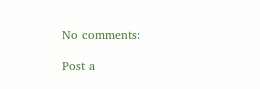No comments:

Post a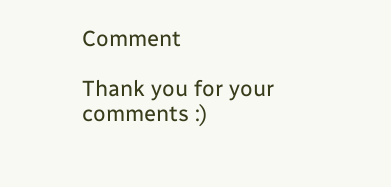Comment

Thank you for your comments :)